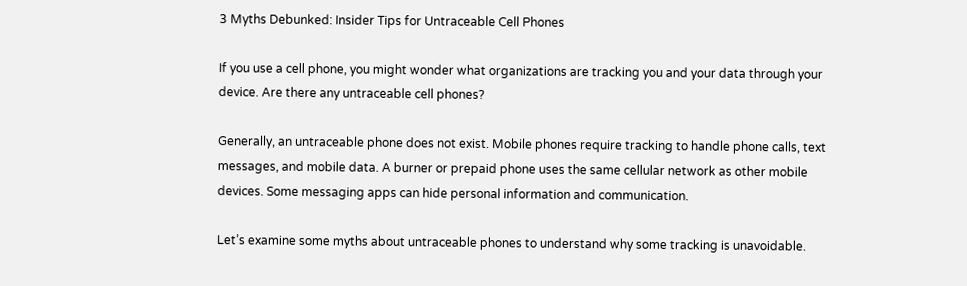3 Myths Debunked: Insider Tips for Untraceable Cell Phones

If you use a cell phone, you might wonder what organizations are tracking you and your data through your device. Are there any untraceable cell phones?

Generally, an untraceable phone does not exist. Mobile phones require tracking to handle phone calls, text messages, and mobile data. A burner or prepaid phone uses the same cellular network as other mobile devices. Some messaging apps can hide personal information and communication.

Let’s examine some myths about untraceable phones to understand why some tracking is unavoidable.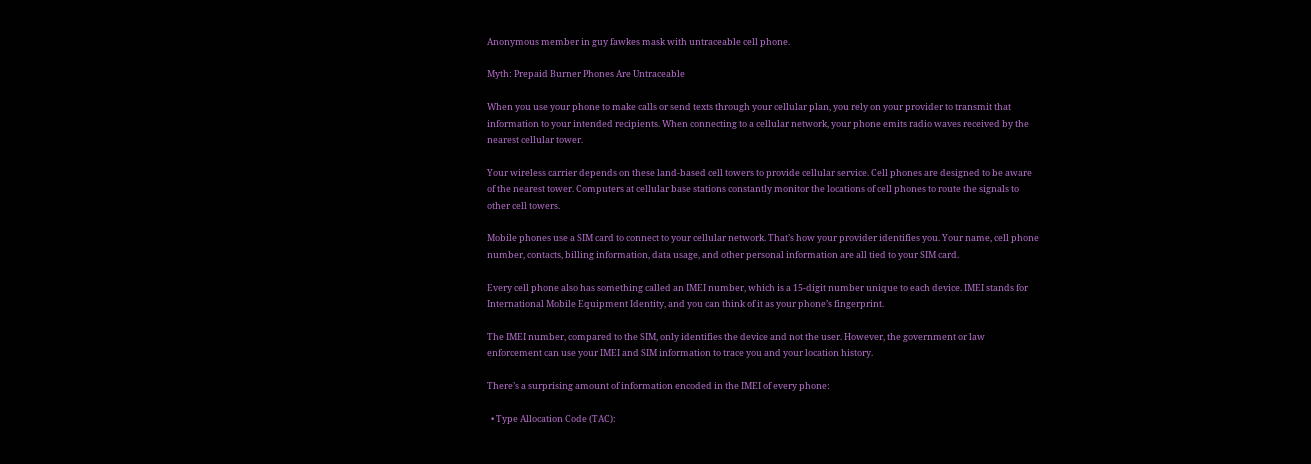Anonymous member in guy fawkes mask with untraceable cell phone.

Myth: Prepaid Burner Phones Are Untraceable

When you use your phone to make calls or send texts through your cellular plan, you rely on your provider to transmit that information to your intended recipients. When connecting to a cellular network, your phone emits radio waves received by the nearest cellular tower.

Your wireless carrier depends on these land-based cell towers to provide cellular service. Cell phones are designed to be aware of the nearest tower. Computers at cellular base stations constantly monitor the locations of cell phones to route the signals to other cell towers.

Mobile phones use a SIM card to connect to your cellular network. That’s how your provider identifies you. Your name, cell phone number, contacts, billing information, data usage, and other personal information are all tied to your SIM card.

Every cell phone also has something called an IMEI number, which is a 15-digit number unique to each device. IMEI stands for International Mobile Equipment Identity, and you can think of it as your phone’s fingerprint.

The IMEI number, compared to the SIM, only identifies the device and not the user. However, the government or law enforcement can use your IMEI and SIM information to trace you and your location history.

There’s a surprising amount of information encoded in the IMEI of every phone:

  • Type Allocation Code (TAC):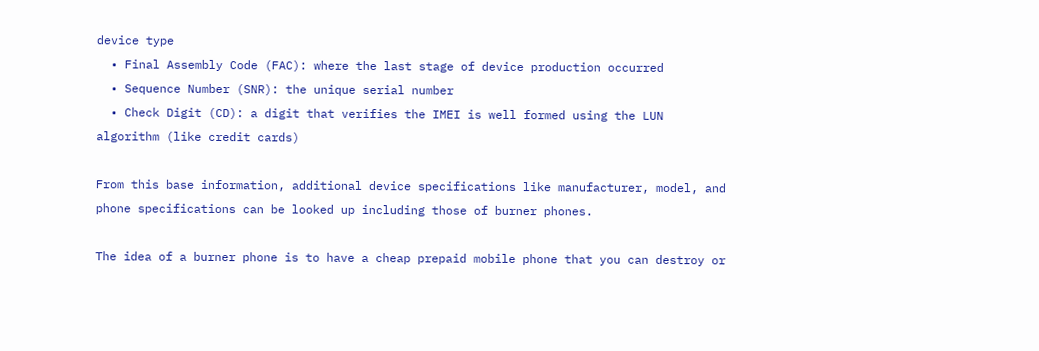device type
  • Final Assembly Code (FAC): where the last stage of device production occurred
  • Sequence Number (SNR): the unique serial number
  • Check Digit (CD): a digit that verifies the IMEI is well formed using the LUN algorithm (like credit cards)

From this base information, additional device specifications like manufacturer, model, and phone specifications can be looked up including those of burner phones.

The idea of a burner phone is to have a cheap prepaid mobile phone that you can destroy or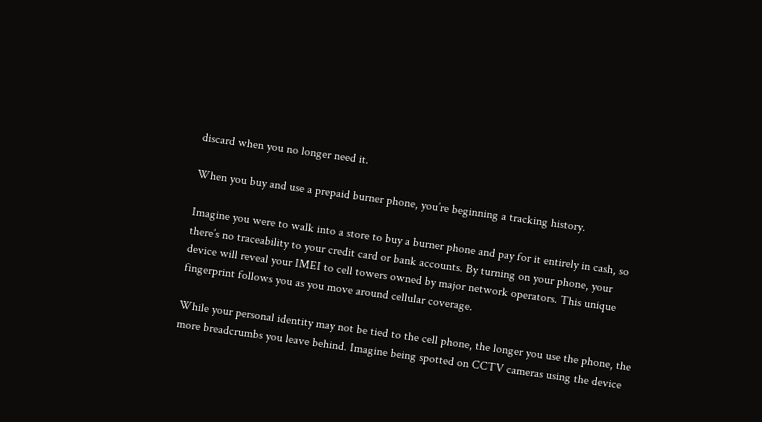discard when you no longer need it.

When you buy and use a prepaid burner phone, you’re beginning a tracking history.

Imagine you were to walk into a store to buy a burner phone and pay for it entirely in cash, so there’s no traceability to your credit card or bank accounts. By turning on your phone, your device will reveal your IMEI to cell towers owned by major network operators. This unique fingerprint follows you as you move around cellular coverage.

While your personal identity may not be tied to the cell phone, the longer you use the phone, the more breadcrumbs you leave behind. Imagine being spotted on CCTV cameras using the device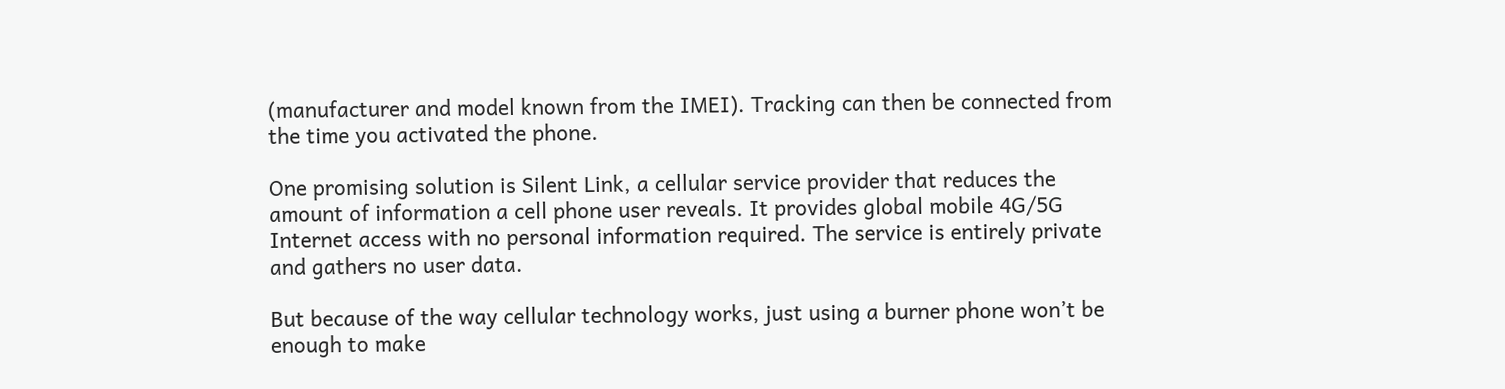(manufacturer and model known from the IMEI). Tracking can then be connected from the time you activated the phone.

One promising solution is Silent Link, a cellular service provider that reduces the amount of information a cell phone user reveals. It provides global mobile 4G/5G Internet access with no personal information required. The service is entirely private and gathers no user data.

But because of the way cellular technology works, just using a burner phone won’t be enough to make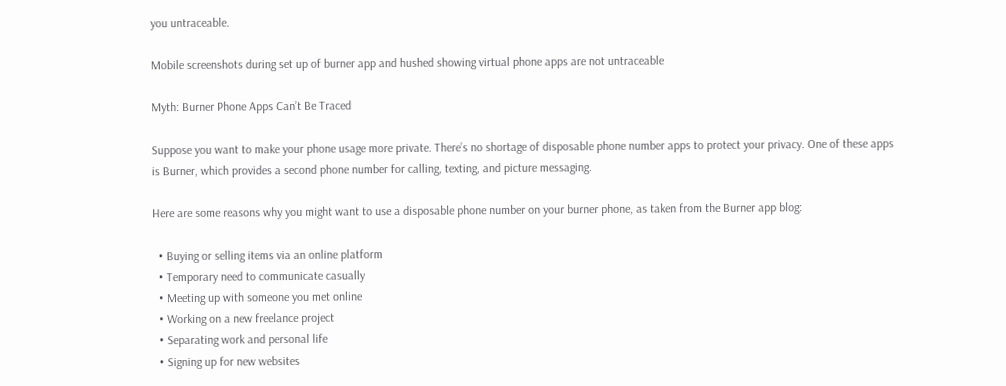you untraceable.

Mobile screenshots during set up of burner app and hushed showing virtual phone apps are not untraceable

Myth: Burner Phone Apps Can’t Be Traced

Suppose you want to make your phone usage more private. There’s no shortage of disposable phone number apps to protect your privacy. One of these apps is Burner, which provides a second phone number for calling, texting, and picture messaging.

Here are some reasons why you might want to use a disposable phone number on your burner phone, as taken from the Burner app blog:

  • Buying or selling items via an online platform
  • Temporary need to communicate casually
  • Meeting up with someone you met online
  • Working on a new freelance project
  • Separating work and personal life
  • Signing up for new websites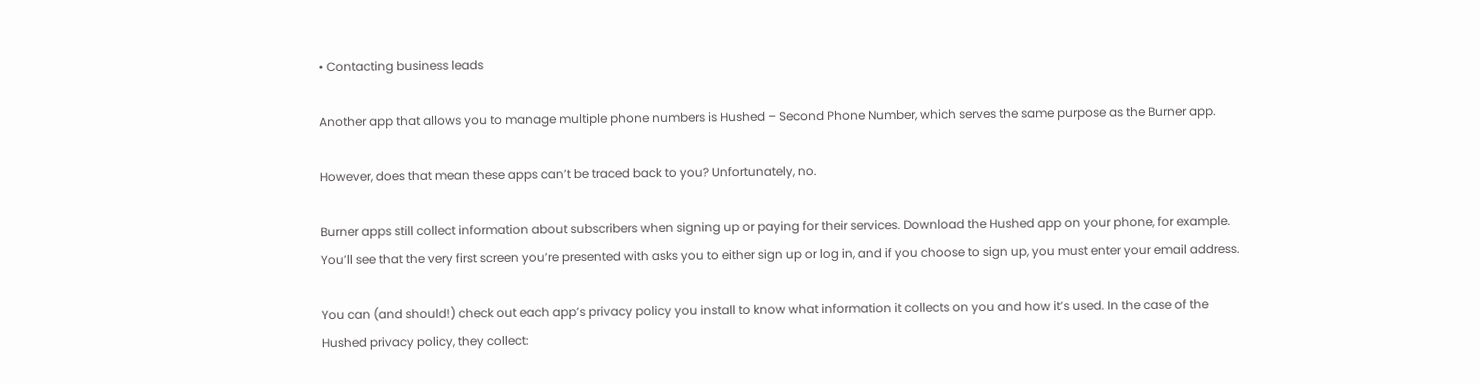• Contacting business leads

Another app that allows you to manage multiple phone numbers is Hushed – Second Phone Number, which serves the same purpose as the Burner app.

However, does that mean these apps can’t be traced back to you? Unfortunately, no.

Burner apps still collect information about subscribers when signing up or paying for their services. Download the Hushed app on your phone, for example. You’ll see that the very first screen you’re presented with asks you to either sign up or log in, and if you choose to sign up, you must enter your email address.

You can (and should!) check out each app’s privacy policy you install to know what information it collects on you and how it’s used. In the case of the Hushed privacy policy, they collect: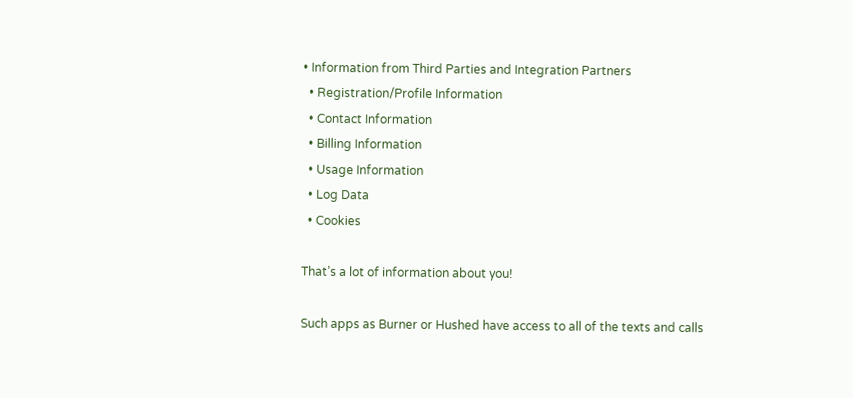• Information from Third Parties and Integration Partners
  • Registration/Profile Information
  • Contact Information
  • Billing Information
  • Usage Information
  • Log Data
  • Cookies

That’s a lot of information about you!

Such apps as Burner or Hushed have access to all of the texts and calls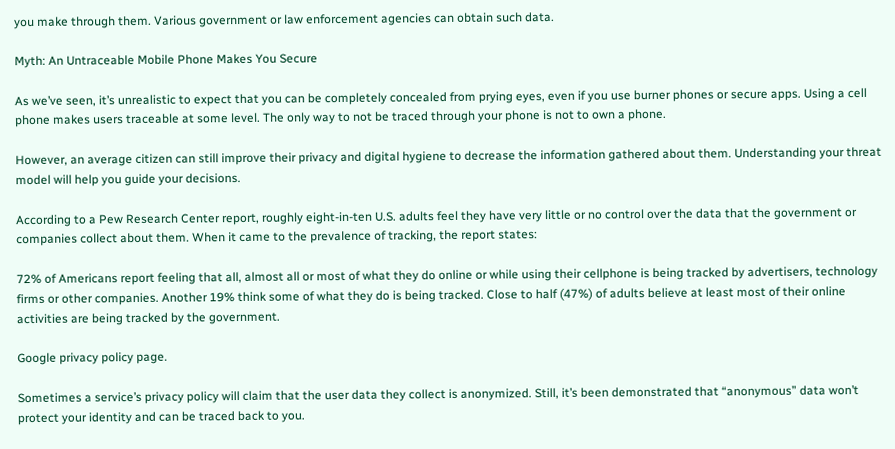you make through them. Various government or law enforcement agencies can obtain such data.

Myth: An Untraceable Mobile Phone Makes You Secure

As we’ve seen, it’s unrealistic to expect that you can be completely concealed from prying eyes, even if you use burner phones or secure apps. Using a cell phone makes users traceable at some level. The only way to not be traced through your phone is not to own a phone.

However, an average citizen can still improve their privacy and digital hygiene to decrease the information gathered about them. Understanding your threat model will help you guide your decisions.

According to a Pew Research Center report, roughly eight-in-ten U.S. adults feel they have very little or no control over the data that the government or companies collect about them. When it came to the prevalence of tracking, the report states:

72% of Americans report feeling that all, almost all or most of what they do online or while using their cellphone is being tracked by advertisers, technology firms or other companies. Another 19% think some of what they do is being tracked. Close to half (47%) of adults believe at least most of their online activities are being tracked by the government.

Google privacy policy page.

Sometimes a service’s privacy policy will claim that the user data they collect is anonymized. Still, it’s been demonstrated that “anonymous” data won’t protect your identity and can be traced back to you.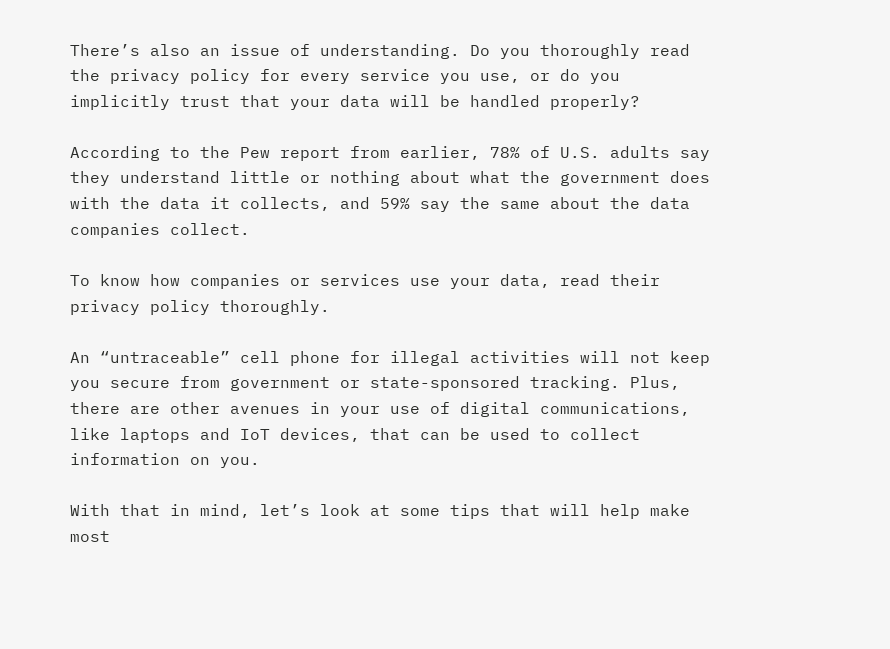There’s also an issue of understanding. Do you thoroughly read the privacy policy for every service you use, or do you implicitly trust that your data will be handled properly?

According to the Pew report from earlier, 78% of U.S. adults say they understand little or nothing about what the government does with the data it collects, and 59% say the same about the data companies collect.

To know how companies or services use your data, read their privacy policy thoroughly.

An “untraceable” cell phone for illegal activities will not keep you secure from government or state-sponsored tracking. Plus, there are other avenues in your use of digital communications, like laptops and IoT devices, that can be used to collect information on you.

With that in mind, let’s look at some tips that will help make most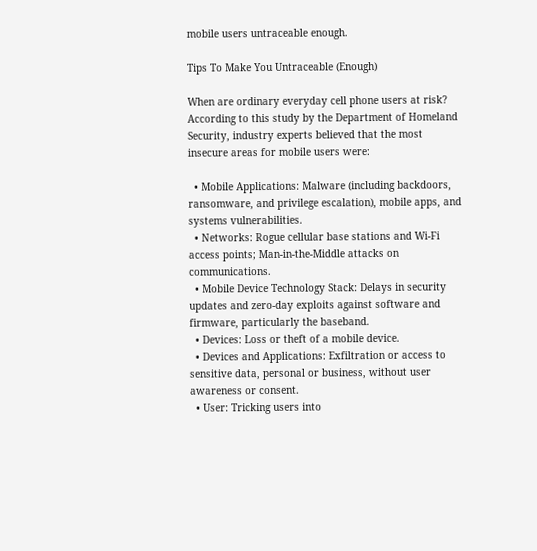mobile users untraceable enough.

Tips To Make You Untraceable (Enough)

When are ordinary everyday cell phone users at risk? According to this study by the Department of Homeland Security, industry experts believed that the most insecure areas for mobile users were:

  • Mobile Applications: Malware (including backdoors, ransomware, and privilege escalation), mobile apps, and systems vulnerabilities.
  • Networks: Rogue cellular base stations and Wi-Fi access points; Man-in-the-Middle attacks on communications.
  • Mobile Device Technology Stack: Delays in security updates and zero-day exploits against software and firmware, particularly the baseband.
  • Devices: Loss or theft of a mobile device.
  • Devices and Applications: Exfiltration or access to sensitive data, personal or business, without user awareness or consent.
  • User: Tricking users into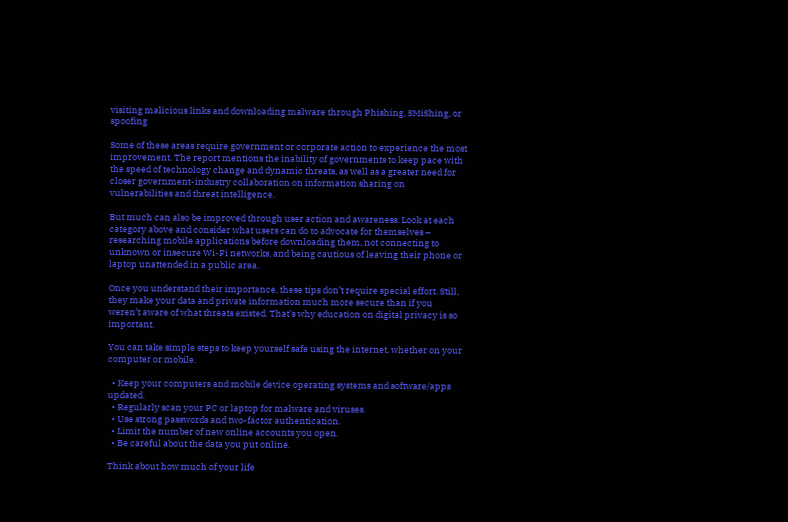visiting malicious links and downloading malware through Phishing, SMiShing, or spoofing

Some of these areas require government or corporate action to experience the most improvement. The report mentions the inability of governments to keep pace with the speed of technology change and dynamic threats, as well as a greater need for closer government-industry collaboration on information sharing on vulnerabilities and threat intelligence.

But much can also be improved through user action and awareness. Look at each category above and consider what users can do to advocate for themselves – researching mobile applications before downloading them, not connecting to unknown or insecure Wi-Fi networks, and being cautious of leaving their phone or laptop unattended in a public area.

Once you understand their importance, these tips don’t require special effort. Still, they make your data and private information much more secure than if you weren’t aware of what threats existed. That’s why education on digital privacy is so important.

You can take simple steps to keep yourself safe using the internet, whether on your computer or mobile.

  • Keep your computers and mobile device operating systems and software/apps updated.
  • Regularly scan your PC or laptop for malware and viruses.
  • Use strong passwords and two-factor authentication.
  • Limit the number of new online accounts you open.
  • Be careful about the data you put online.

Think about how much of your life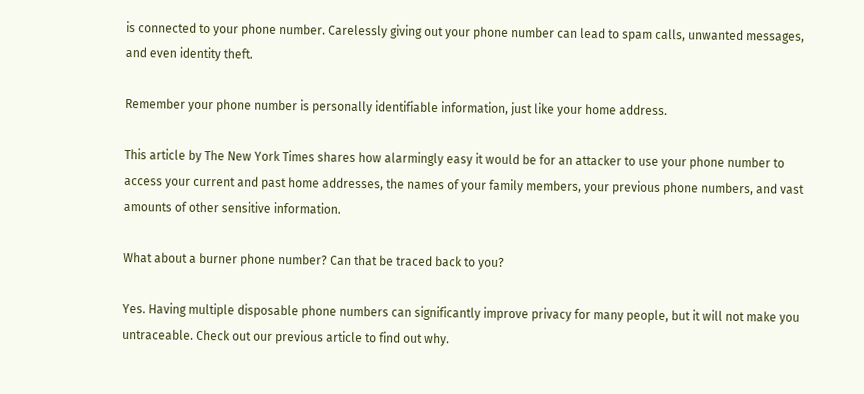is connected to your phone number. Carelessly giving out your phone number can lead to spam calls, unwanted messages, and even identity theft.

Remember your phone number is personally identifiable information, just like your home address.

This article by The New York Times shares how alarmingly easy it would be for an attacker to use your phone number to access your current and past home addresses, the names of your family members, your previous phone numbers, and vast amounts of other sensitive information.

What about a burner phone number? Can that be traced back to you?

Yes. Having multiple disposable phone numbers can significantly improve privacy for many people, but it will not make you untraceable. Check out our previous article to find out why.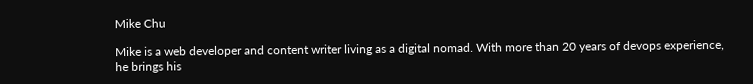Mike Chu

Mike is a web developer and content writer living as a digital nomad. With more than 20 years of devops experience, he brings his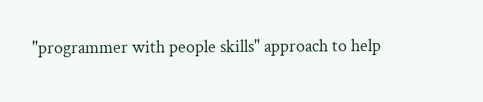"programmer with people skills" approach to help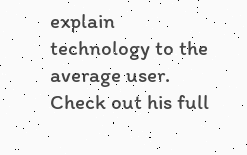explain technology to the average user. Check out his full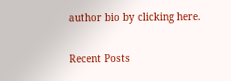author bio by clicking here.

Recent Posts